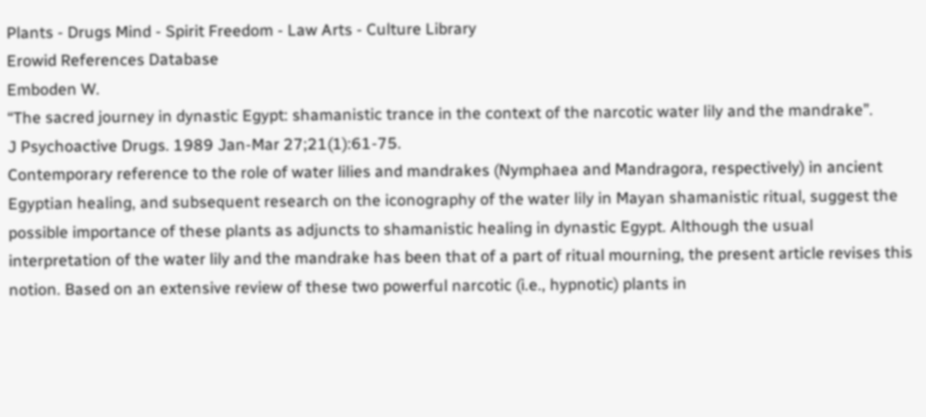Plants - Drugs Mind - Spirit Freedom - Law Arts - Culture Library
Erowid References Database
Emboden W.
“The sacred journey in dynastic Egypt: shamanistic trance in the context of the narcotic water lily and the mandrake”.
J Psychoactive Drugs. 1989 Jan-Mar 27;21(1):61-75.
Contemporary reference to the role of water lilies and mandrakes (Nymphaea and Mandragora, respectively) in ancient Egyptian healing, and subsequent research on the iconography of the water lily in Mayan shamanistic ritual, suggest the possible importance of these plants as adjuncts to shamanistic healing in dynastic Egypt. Although the usual interpretation of the water lily and the mandrake has been that of a part of ritual mourning, the present article revises this notion. Based on an extensive review of these two powerful narcotic (i.e., hypnotic) plants in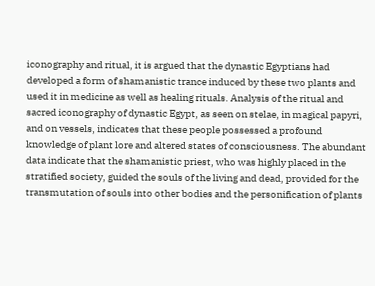iconography and ritual, it is argued that the dynastic Egyptians had developed a form of shamanistic trance induced by these two plants and used it in medicine as well as healing rituals. Analysis of the ritual and sacred iconography of dynastic Egypt, as seen on stelae, in magical papyri, and on vessels, indicates that these people possessed a profound knowledge of plant lore and altered states of consciousness. The abundant data indicate that the shamanistic priest, who was highly placed in the stratified society, guided the souls of the living and dead, provided for the transmutation of souls into other bodies and the personification of plants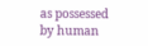as possessed by human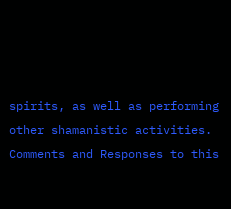spirits, as well as performing other shamanistic activities.
Comments and Responses to this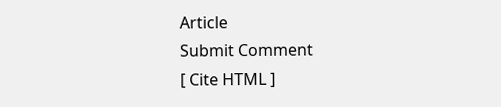Article
Submit Comment
[ Cite HTML ]